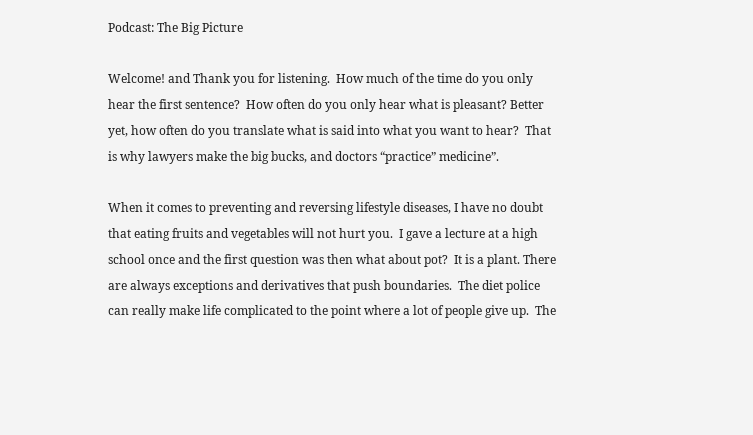Podcast: The Big Picture

Welcome! and Thank you for listening.  How much of the time do you only hear the first sentence?  How often do you only hear what is pleasant? Better yet, how often do you translate what is said into what you want to hear?  That is why lawyers make the big bucks, and doctors “practice” medicine”.

When it comes to preventing and reversing lifestyle diseases, I have no doubt that eating fruits and vegetables will not hurt you.  I gave a lecture at a high school once and the first question was then what about pot?  It is a plant. There are always exceptions and derivatives that push boundaries.  The diet police can really make life complicated to the point where a lot of people give up.  The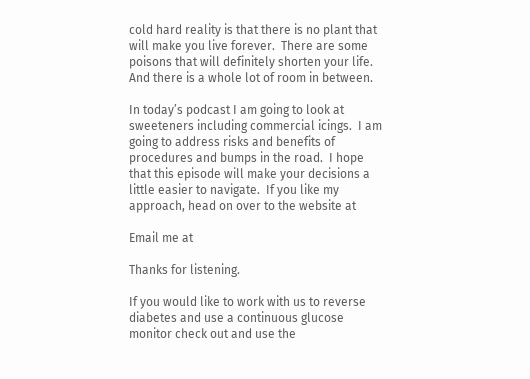cold hard reality is that there is no plant that will make you live forever.  There are some poisons that will definitely shorten your life.  And there is a whole lot of room in between.

In today’s podcast I am going to look at sweeteners including commercial icings.  I am going to address risks and benefits of procedures and bumps in the road.  I hope that this episode will make your decisions a little easier to navigate.  If you like my approach, head on over to the website at

Email me at

Thanks for listening.

If you would like to work with us to reverse diabetes and use a continuous glucose monitor check out and use the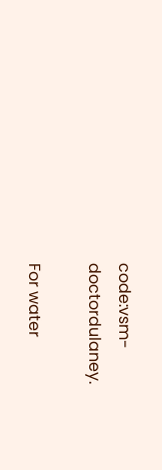code:vsm-doctordulaney.

For water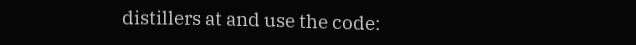distillers at and use the code: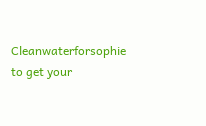Cleanwaterforsophie to get your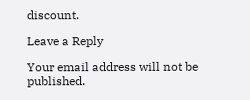discount.

Leave a Reply

Your email address will not be published.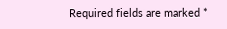Required fields are marked *